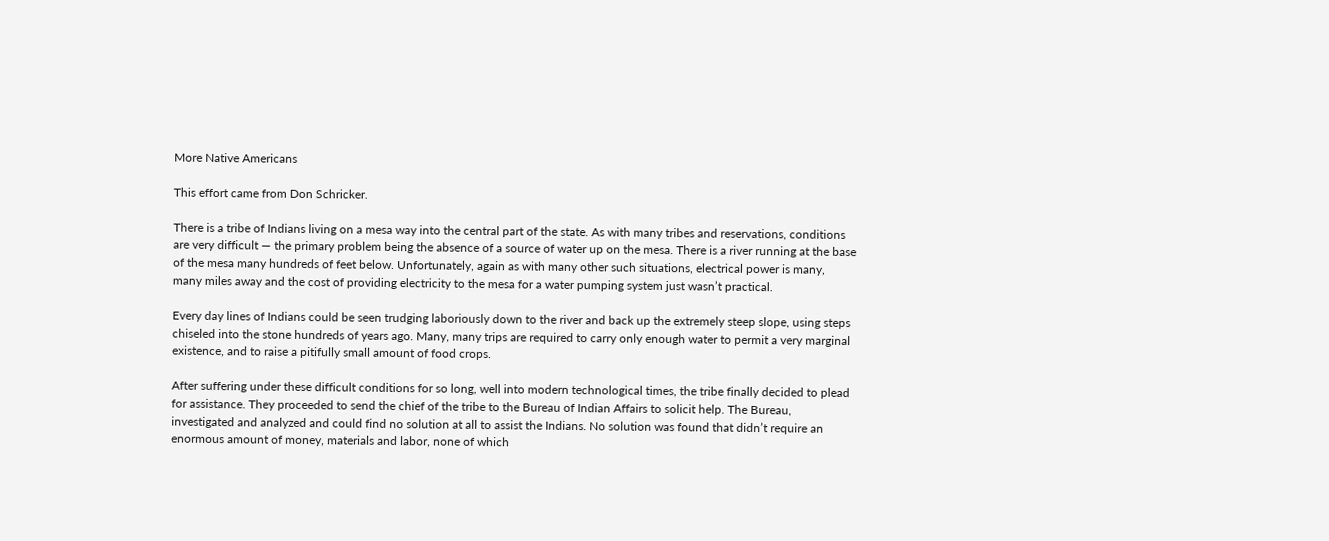More Native Americans

This effort came from Don Schricker.

There is a tribe of Indians living on a mesa way into the central part of the state. As with many tribes and reservations, conditions are very difficult — the primary problem being the absence of a source of water up on the mesa. There is a river running at the base of the mesa many hundreds of feet below. Unfortunately, again as with many other such situations, electrical power is many, many miles away and the cost of providing electricity to the mesa for a water pumping system just wasn’t practical.

Every day lines of Indians could be seen trudging laboriously down to the river and back up the extremely steep slope, using steps chiseled into the stone hundreds of years ago. Many, many trips are required to carry only enough water to permit a very marginal existence, and to raise a pitifully small amount of food crops.

After suffering under these difficult conditions for so long, well into modern technological times, the tribe finally decided to plead for assistance. They proceeded to send the chief of the tribe to the Bureau of Indian Affairs to solicit help. The Bureau, investigated and analyzed and could find no solution at all to assist the Indians. No solution was found that didn’t require an enormous amount of money, materials and labor, none of which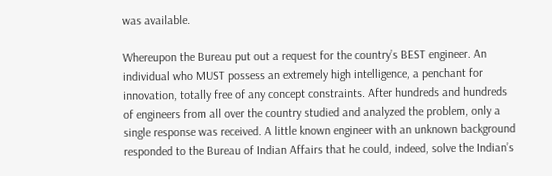was available.

Whereupon the Bureau put out a request for the country’s BEST engineer. An individual who MUST possess an extremely high intelligence, a penchant for innovation, totally free of any concept constraints. After hundreds and hundreds of engineers from all over the country studied and analyzed the problem, only a single response was received. A little known engineer with an unknown background responded to the Bureau of Indian Affairs that he could, indeed, solve the Indian’s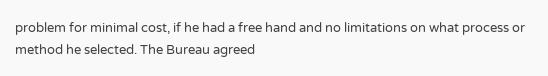problem for minimal cost, if he had a free hand and no limitations on what process or method he selected. The Bureau agreed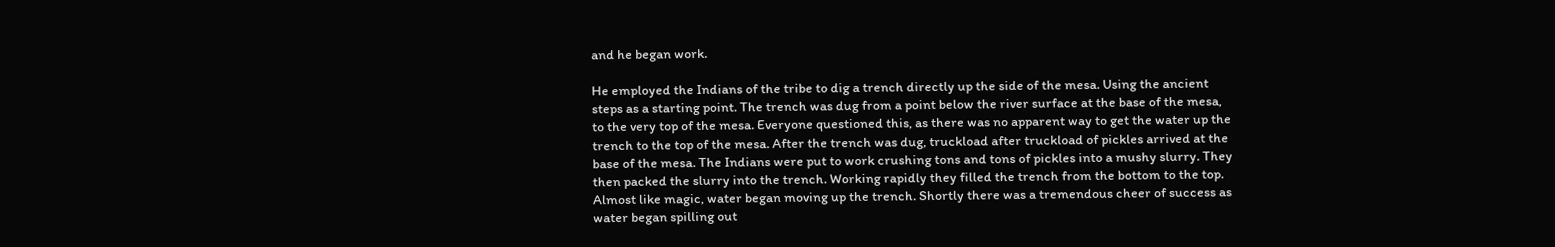and he began work.

He employed the Indians of the tribe to dig a trench directly up the side of the mesa. Using the ancient steps as a starting point. The trench was dug from a point below the river surface at the base of the mesa, to the very top of the mesa. Everyone questioned this, as there was no apparent way to get the water up the trench to the top of the mesa. After the trench was dug, truckload after truckload of pickles arrived at the base of the mesa. The Indians were put to work crushing tons and tons of pickles into a mushy slurry. They then packed the slurry into the trench. Working rapidly they filled the trench from the bottom to the top. Almost like magic, water began moving up the trench. Shortly there was a tremendous cheer of success as water began spilling out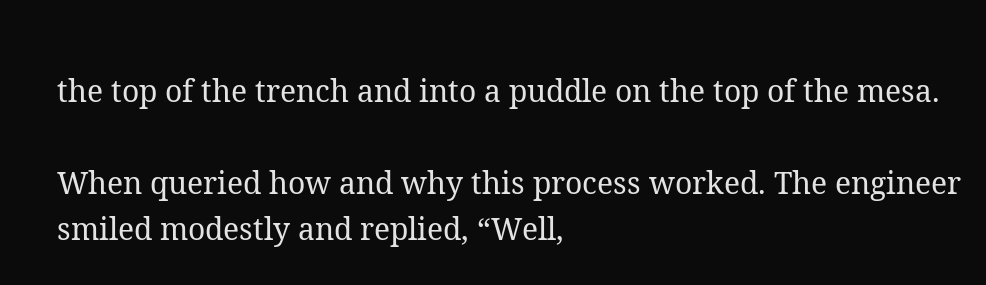the top of the trench and into a puddle on the top of the mesa.

When queried how and why this process worked. The engineer smiled modestly and replied, “Well,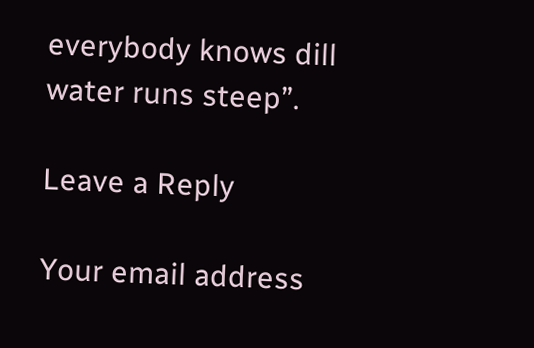everybody knows dill water runs steep”.

Leave a Reply

Your email address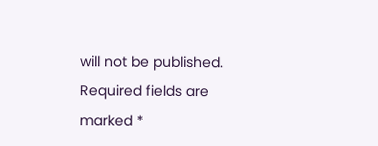will not be published. Required fields are marked *